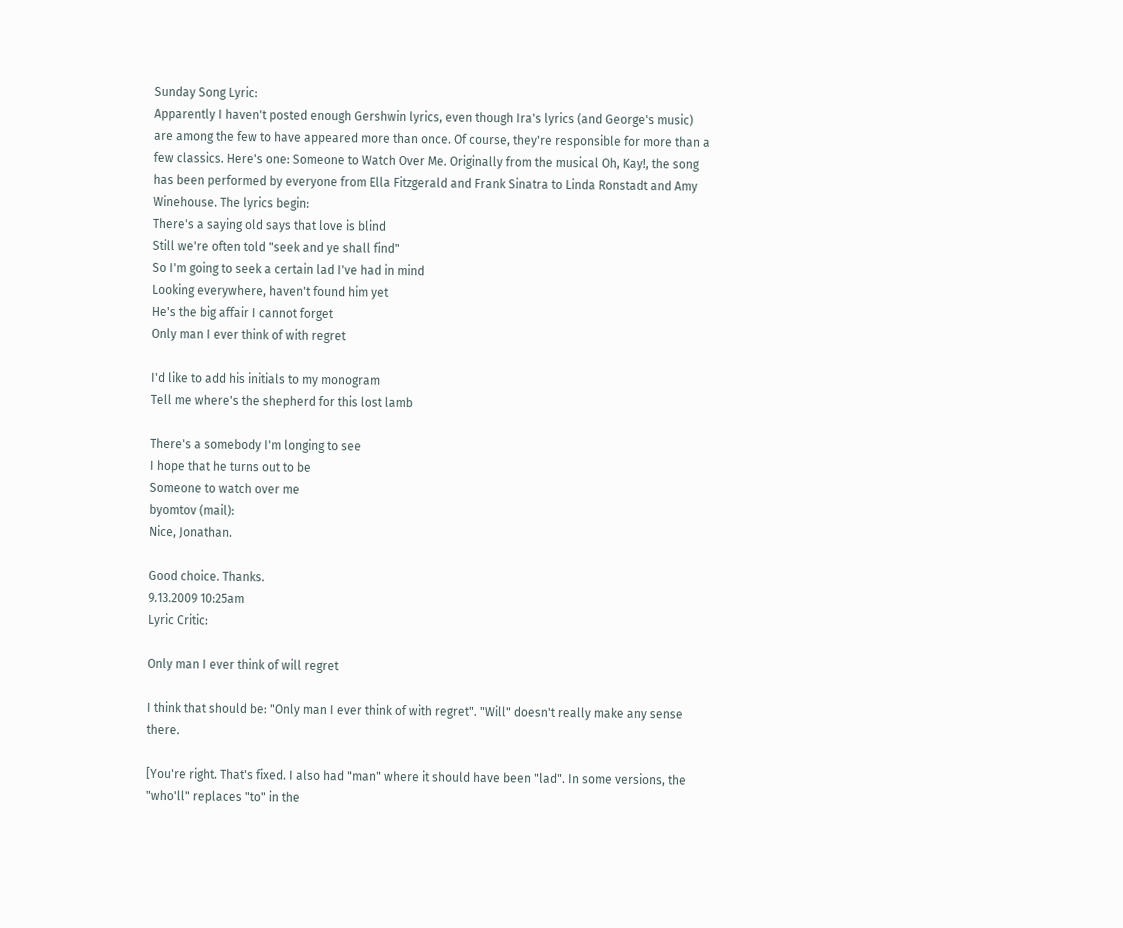Sunday Song Lyric:
Apparently I haven't posted enough Gershwin lyrics, even though Ira's lyrics (and George's music) are among the few to have appeared more than once. Of course, they're responsible for more than a few classics. Here's one: Someone to Watch Over Me. Originally from the musical Oh, Kay!, the song has been performed by everyone from Ella Fitzgerald and Frank Sinatra to Linda Ronstadt and Amy Winehouse. The lyrics begin:
There's a saying old says that love is blind
Still we're often told "seek and ye shall find"
So I'm going to seek a certain lad I've had in mind
Looking everywhere, haven't found him yet
He's the big affair I cannot forget
Only man I ever think of with regret

I'd like to add his initials to my monogram
Tell me where's the shepherd for this lost lamb

There's a somebody I'm longing to see
I hope that he turns out to be
Someone to watch over me
byomtov (mail):
Nice, Jonathan.

Good choice. Thanks.
9.13.2009 10:25am
Lyric Critic:

Only man I ever think of will regret

I think that should be: "Only man I ever think of with regret". "Will" doesn't really make any sense there.

[You're right. That's fixed. I also had "man" where it should have been "lad". In some versions, the "who'll" replaces "to" in the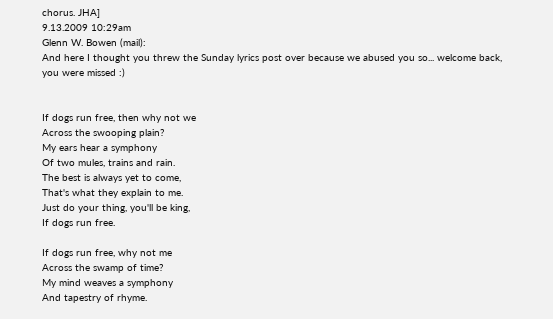chorus. JHA]
9.13.2009 10:29am
Glenn W. Bowen (mail):
And here I thought you threw the Sunday lyrics post over because we abused you so... welcome back, you were missed :)


If dogs run free, then why not we
Across the swooping plain?
My ears hear a symphony
Of two mules, trains and rain.
The best is always yet to come,
That's what they explain to me.
Just do your thing, you'll be king,
If dogs run free.

If dogs run free, why not me
Across the swamp of time?
My mind weaves a symphony
And tapestry of rhyme.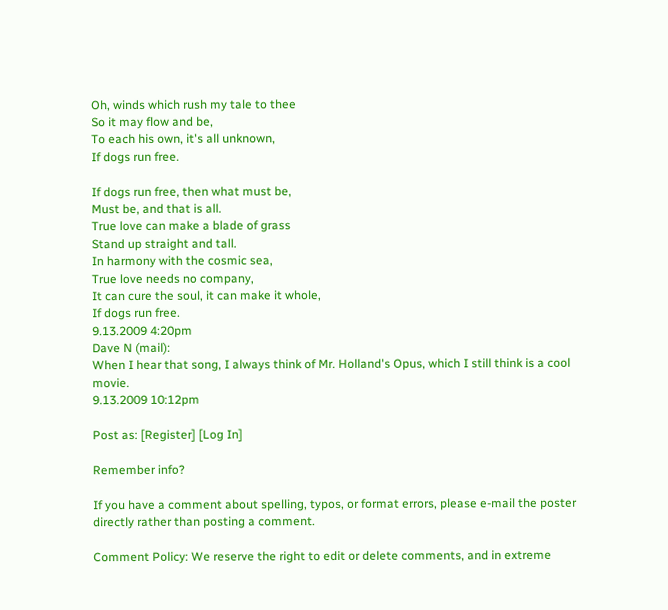Oh, winds which rush my tale to thee
So it may flow and be,
To each his own, it's all unknown,
If dogs run free.

If dogs run free, then what must be,
Must be, and that is all.
True love can make a blade of grass
Stand up straight and tall.
In harmony with the cosmic sea,
True love needs no company,
It can cure the soul, it can make it whole,
If dogs run free.
9.13.2009 4:20pm
Dave N (mail):
When I hear that song, I always think of Mr. Holland's Opus, which I still think is a cool movie.
9.13.2009 10:12pm

Post as: [Register] [Log In]

Remember info?

If you have a comment about spelling, typos, or format errors, please e-mail the poster directly rather than posting a comment.

Comment Policy: We reserve the right to edit or delete comments, and in extreme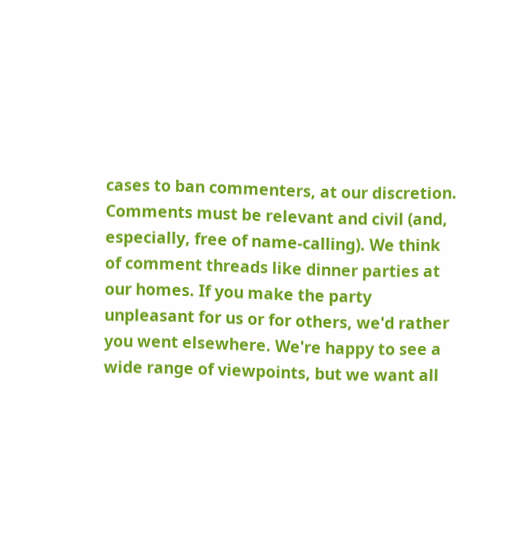cases to ban commenters, at our discretion. Comments must be relevant and civil (and, especially, free of name-calling). We think of comment threads like dinner parties at our homes. If you make the party unpleasant for us or for others, we'd rather you went elsewhere. We're happy to see a wide range of viewpoints, but we want all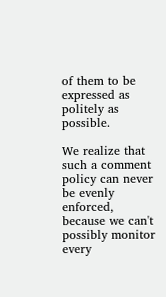of them to be expressed as politely as possible.

We realize that such a comment policy can never be evenly enforced, because we can't possibly monitor every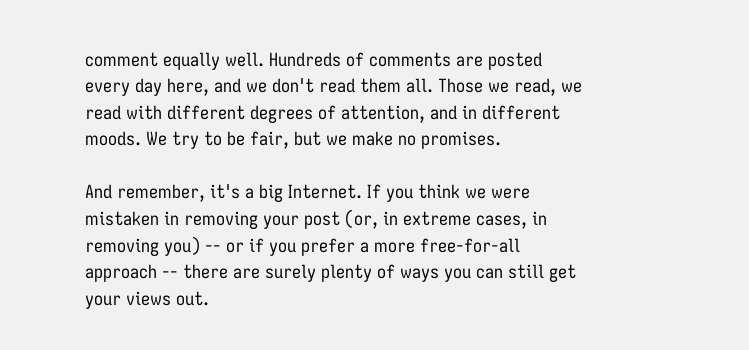comment equally well. Hundreds of comments are posted every day here, and we don't read them all. Those we read, we read with different degrees of attention, and in different moods. We try to be fair, but we make no promises.

And remember, it's a big Internet. If you think we were mistaken in removing your post (or, in extreme cases, in removing you) -- or if you prefer a more free-for-all approach -- there are surely plenty of ways you can still get your views out.